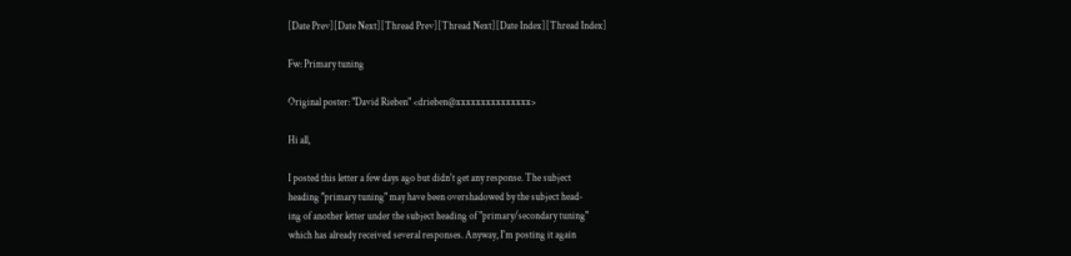[Date Prev][Date Next][Thread Prev][Thread Next][Date Index][Thread Index]

Fw: Primary tuning

Original poster: "David Rieben" <drieben@xxxxxxxxxxxxxxx>

Hi all,

I posted this letter a few days ago but didn't get any response. The subject
heading "primary tuning" may have been overshadowed by the subject head-
ing of another letter under the subject heading of "primary/secondary tuning"
which has already received several responses. Anyway, I'm posting it again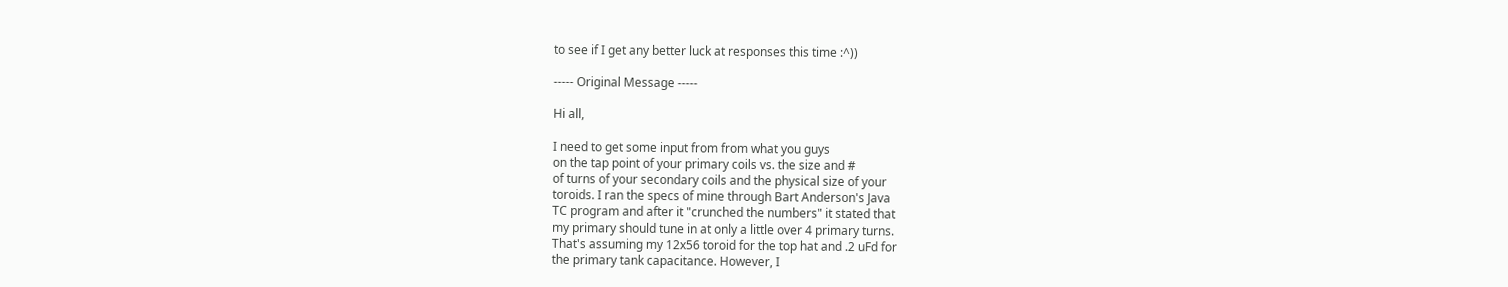to see if I get any better luck at responses this time :^))

----- Original Message -----

Hi all,

I need to get some input from from what you guys
on the tap point of your primary coils vs. the size and #
of turns of your secondary coils and the physical size of your
toroids. I ran the specs of mine through Bart Anderson's Java
TC program and after it "crunched the numbers" it stated that
my primary should tune in at only a little over 4 primary turns.
That's assuming my 12x56 toroid for the top hat and .2 uFd for
the primary tank capacitance. However, I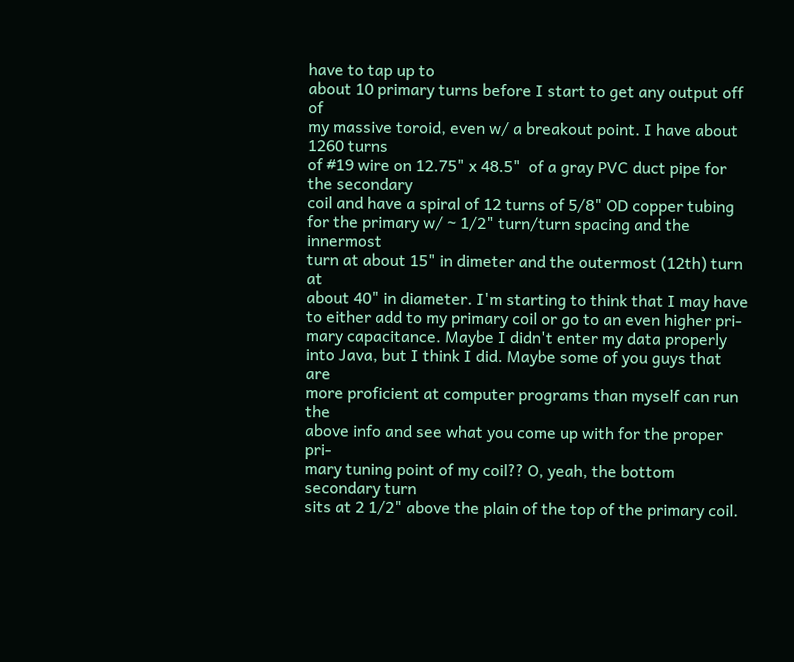have to tap up to
about 10 primary turns before I start to get any output off of
my massive toroid, even w/ a breakout point. I have about 1260 turns
of #19 wire on 12.75" x 48.5"  of a gray PVC duct pipe for the secondary
coil and have a spiral of 12 turns of 5/8" OD copper tubing
for the primary w/ ~ 1/2" turn/turn spacing and the innermost
turn at about 15" in dimeter and the outermost (12th) turn at
about 40" in diameter. I'm starting to think that I may have
to either add to my primary coil or go to an even higher pri-
mary capacitance. Maybe I didn't enter my data properly
into Java, but I think I did. Maybe some of you guys that are
more proficient at computer programs than myself can run the
above info and see what you come up with for the proper pri-
mary tuning point of my coil?? O, yeah, the bottom secondary turn
sits at 2 1/2" above the plain of the top of the primary coil.